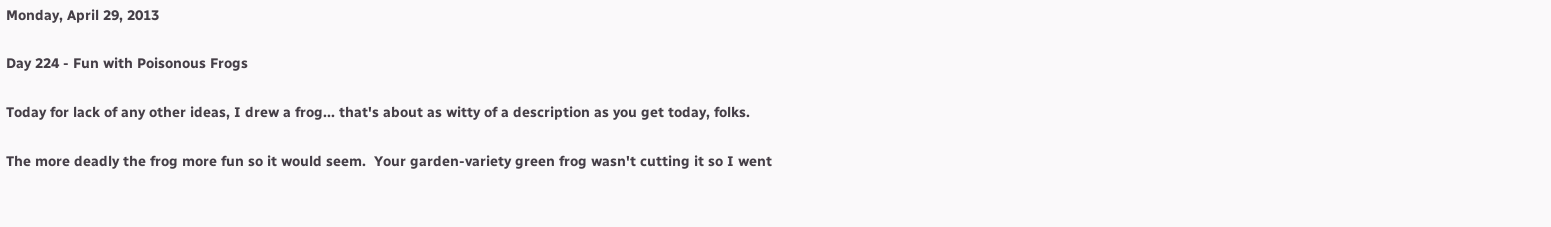Monday, April 29, 2013

Day 224 - Fun with Poisonous Frogs

Today for lack of any other ideas, I drew a frog... that's about as witty of a description as you get today, folks.

The more deadly the frog more fun so it would seem.  Your garden-variety green frog wasn't cutting it so I went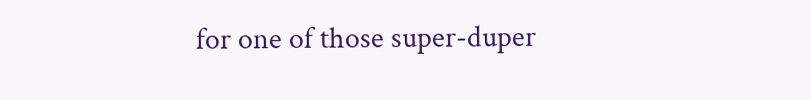for one of those super-duper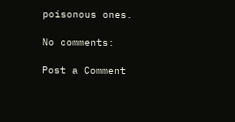poisonous ones.

No comments:

Post a Comment